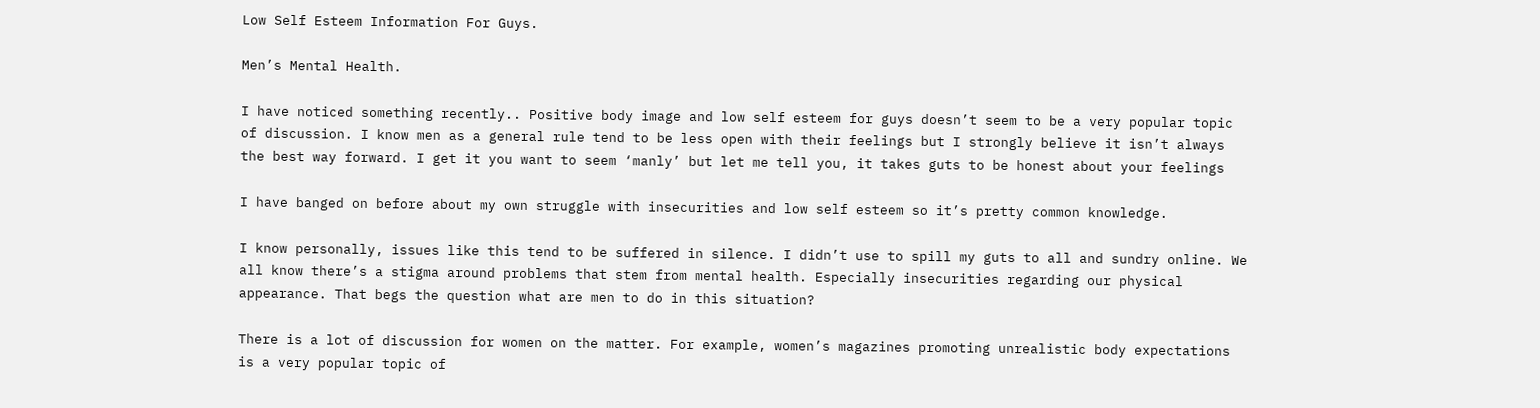Low Self Esteem Information For Guys.

Men’s Mental Health.

I have noticed something recently.. Positive body image and low self esteem for guys doesn’t seem to be a very popular topic of discussion. I know men as a general rule tend to be less open with their feelings but I strongly believe it isn’t always the best way forward. I get it you want to seem ‘manly’ but let me tell you, it takes guts to be honest about your feelings

I have banged on before about my own struggle with insecurities and low self esteem so it’s pretty common knowledge.

I know personally, issues like this tend to be suffered in silence. I didn’t use to spill my guts to all and sundry online. We all know there’s a stigma around problems that stem from mental health. Especially insecurities regarding our physical appearance. That begs the question what are men to do in this situation?

There is a lot of discussion for women on the matter. For example, women’s magazines promoting unrealistic body expectations is a very popular topic of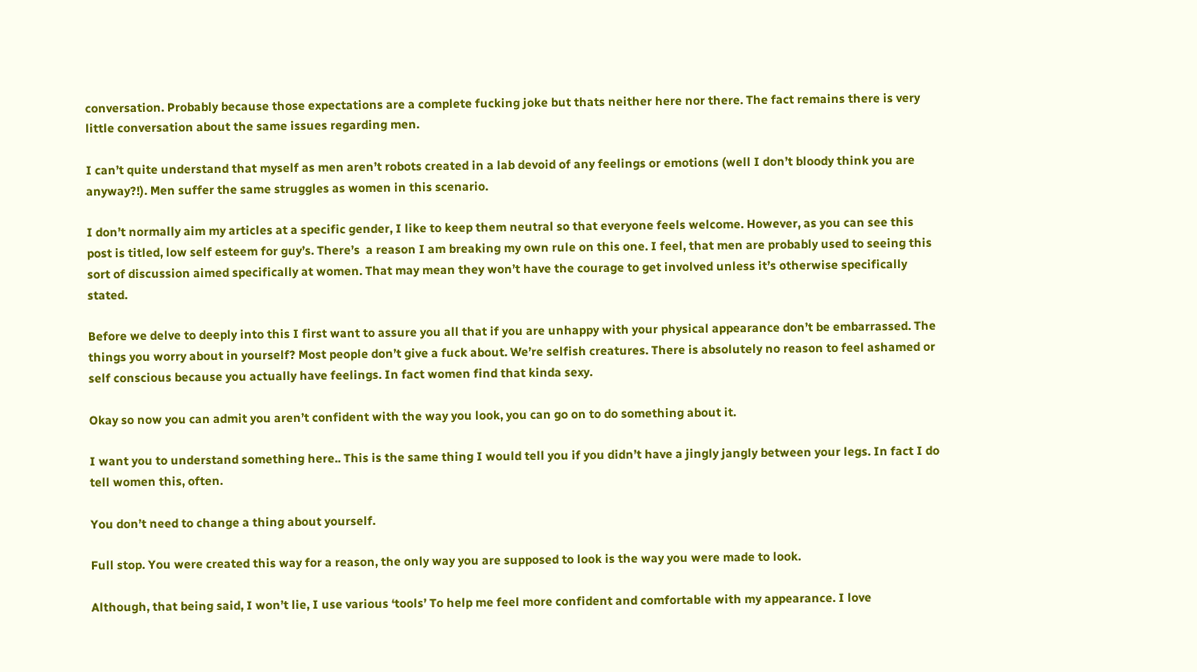conversation. Probably because those expectations are a complete fucking joke but thats neither here nor there. The fact remains there is very little conversation about the same issues regarding men.

I can’t quite understand that myself as men aren’t robots created in a lab devoid of any feelings or emotions (well I don’t bloody think you are anyway?!). Men suffer the same struggles as women in this scenario.

I don’t normally aim my articles at a specific gender, I like to keep them neutral so that everyone feels welcome. However, as you can see this post is titled, low self esteem for guy’s. There’s  a reason I am breaking my own rule on this one. I feel, that men are probably used to seeing this sort of discussion aimed specifically at women. That may mean they won’t have the courage to get involved unless it’s otherwise specifically stated.

Before we delve to deeply into this I first want to assure you all that if you are unhappy with your physical appearance don’t be embarrassed. The things you worry about in yourself? Most people don’t give a fuck about. We’re selfish creatures. There is absolutely no reason to feel ashamed or self conscious because you actually have feelings. In fact women find that kinda sexy.

Okay so now you can admit you aren’t confident with the way you look, you can go on to do something about it.

I want you to understand something here.. This is the same thing I would tell you if you didn’t have a jingly jangly between your legs. In fact I do tell women this, often.

You don’t need to change a thing about yourself.

Full stop. You were created this way for a reason, the only way you are supposed to look is the way you were made to look.

Although, that being said, I won’t lie, I use various ‘tools’ To help me feel more confident and comfortable with my appearance. I love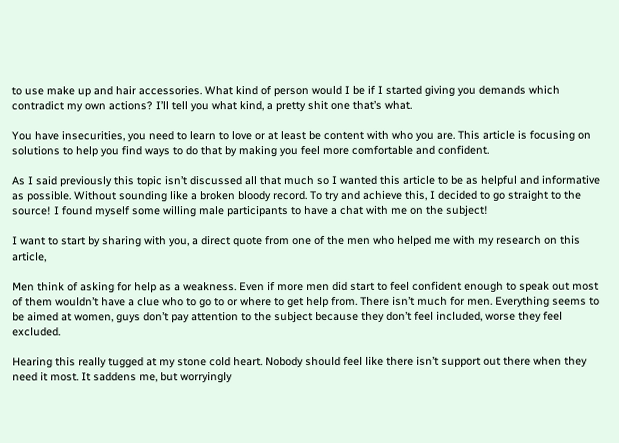to use make up and hair accessories. What kind of person would I be if I started giving you demands which contradict my own actions? I’ll tell you what kind, a pretty shit one that’s what.

You have insecurities, you need to learn to love or at least be content with who you are. This article is focusing on solutions to help you find ways to do that by making you feel more comfortable and confident.

As I said previously this topic isn’t discussed all that much so I wanted this article to be as helpful and informative as possible. Without sounding like a broken bloody record. To try and achieve this, I decided to go straight to the source! I found myself some willing male participants to have a chat with me on the subject!

I want to start by sharing with you, a direct quote from one of the men who helped me with my research on this article,

Men think of asking for help as a weakness. Even if more men did start to feel confident enough to speak out most of them wouldn’t have a clue who to go to or where to get help from. There isn’t much for men. Everything seems to be aimed at women, guys don’t pay attention to the subject because they don’t feel included, worse they feel excluded.

Hearing this really tugged at my stone cold heart. Nobody should feel like there isn’t support out there when they need it most. It saddens me, but worryingly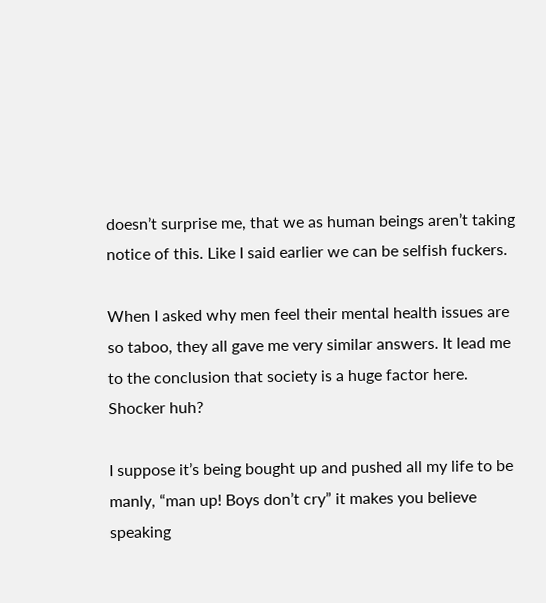doesn’t surprise me, that we as human beings aren’t taking notice of this. Like I said earlier we can be selfish fuckers.

When I asked why men feel their mental health issues are so taboo, they all gave me very similar answers. It lead me to the conclusion that society is a huge factor here. Shocker huh?

I suppose it’s being bought up and pushed all my life to be manly, “man up! Boys don’t cry” it makes you believe speaking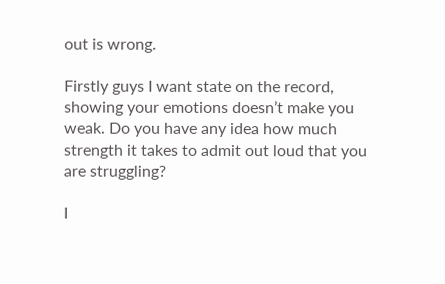out is wrong.

Firstly guys I want state on the record, showing your emotions doesn’t make you weak. Do you have any idea how much strength it takes to admit out loud that you are struggling?

I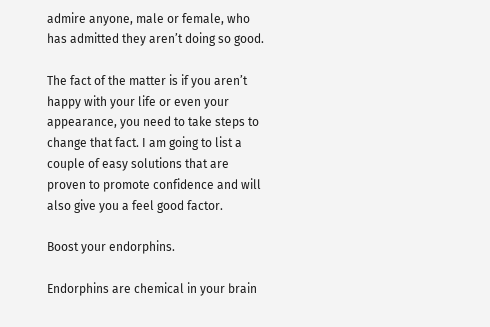admire anyone, male or female, who has admitted they aren’t doing so good.

The fact of the matter is if you aren’t happy with your life or even your appearance, you need to take steps to change that fact. I am going to list a couple of easy solutions that are proven to promote confidence and will also give you a feel good factor.

Boost your endorphins.

Endorphins are chemical in your brain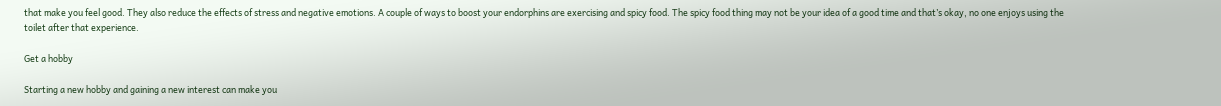that make you feel good. They also reduce the effects of stress and negative emotions. A couple of ways to boost your endorphins are exercising and spicy food. The spicy food thing may not be your idea of a good time and that’s okay, no one enjoys using the toilet after that experience.

Get a hobby

Starting a new hobby and gaining a new interest can make you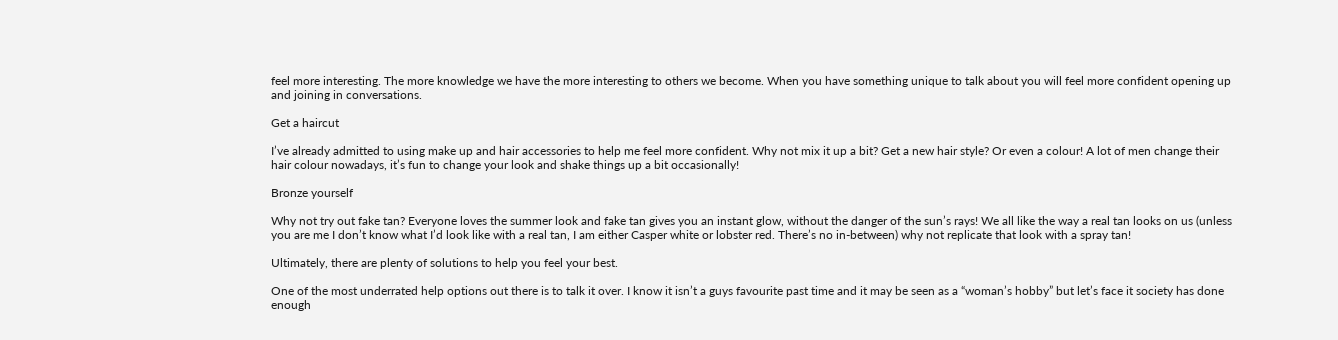feel more interesting. The more knowledge we have the more interesting to others we become. When you have something unique to talk about you will feel more confident opening up and joining in conversations.

Get a haircut

I’ve already admitted to using make up and hair accessories to help me feel more confident. Why not mix it up a bit? Get a new hair style? Or even a colour! A lot of men change their hair colour nowadays, it’s fun to change your look and shake things up a bit occasionally!

Bronze yourself

Why not try out fake tan? Everyone loves the summer look and fake tan gives you an instant glow, without the danger of the sun’s rays! We all like the way a real tan looks on us (unless you are me I don’t know what I’d look like with a real tan, I am either Casper white or lobster red. There’s no in-between) why not replicate that look with a spray tan!

Ultimately, there are plenty of solutions to help you feel your best.

One of the most underrated help options out there is to talk it over. I know it isn’t a guys favourite past time and it may be seen as a “woman’s hobby” but let’s face it society has done enough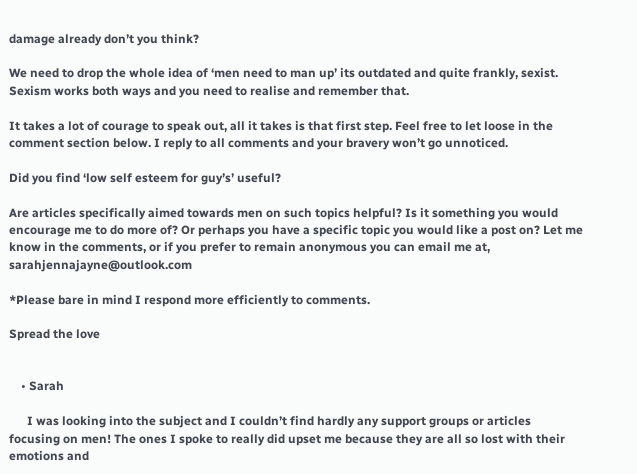damage already don’t you think?

We need to drop the whole idea of ‘men need to man up’ its outdated and quite frankly, sexist. Sexism works both ways and you need to realise and remember that.

It takes a lot of courage to speak out, all it takes is that first step. Feel free to let loose in the comment section below. I reply to all comments and your bravery won’t go unnoticed.

Did you find ‘low self esteem for guy’s’ useful?

Are articles specifically aimed towards men on such topics helpful? Is it something you would encourage me to do more of? Or perhaps you have a specific topic you would like a post on? Let me know in the comments, or if you prefer to remain anonymous you can email me at, sarahjennajayne@outlook.com

*Please bare in mind I respond more efficiently to comments.

Spread the love


    • Sarah

      I was looking into the subject and I couldn’t find hardly any support groups or articles focusing on men! The ones I spoke to really did upset me because they are all so lost with their emotions and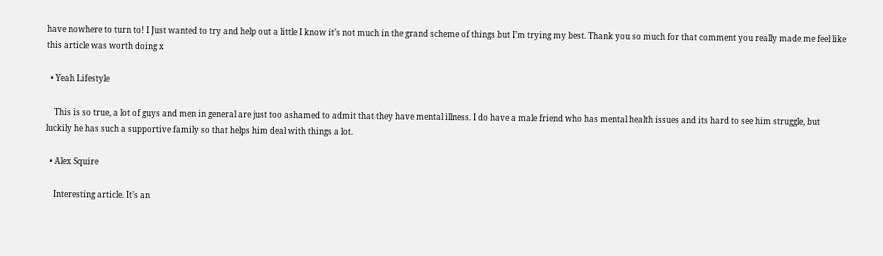have nowhere to turn to! I Just wanted to try and help out a little I know it’s not much in the grand scheme of things but I’m trying my best. Thank you so much for that comment you really made me feel like this article was worth doing x

  • Yeah Lifestyle

    This is so true, a lot of guys and men in general are just too ashamed to admit that they have mental illness. I do have a male friend who has mental health issues and its hard to see him struggle, but luckily he has such a supportive family so that helps him deal with things a lot.

  • Alex Squire

    Interesting article. It’s an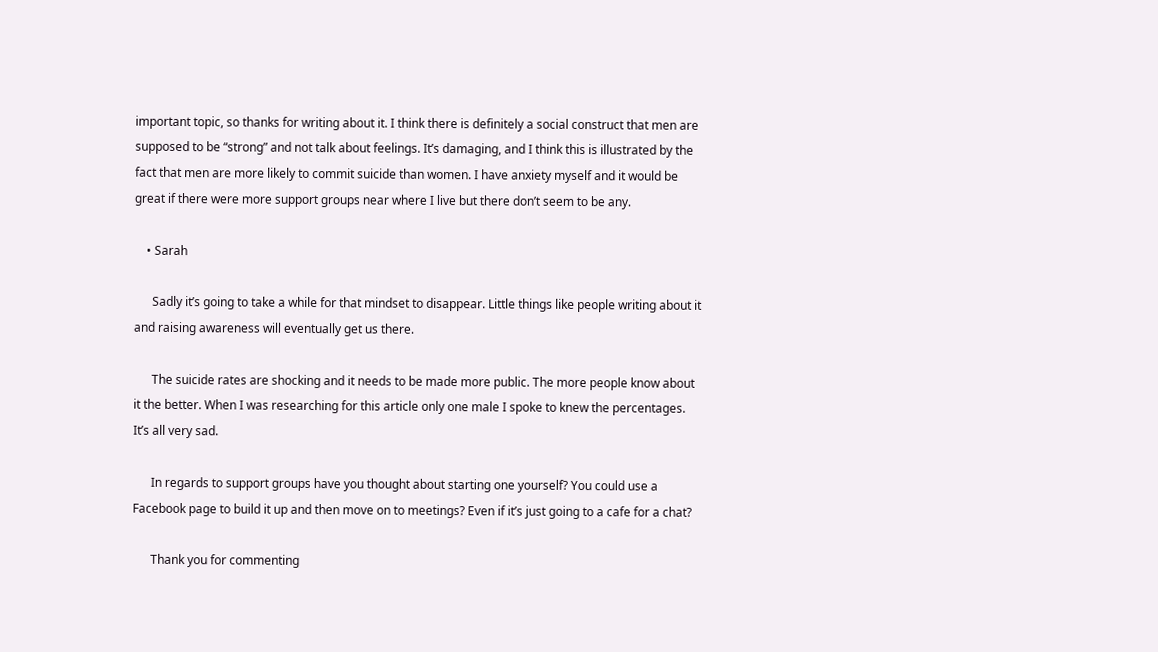important topic, so thanks for writing about it. I think there is definitely a social construct that men are supposed to be “strong” and not talk about feelings. It’s damaging, and I think this is illustrated by the fact that men are more likely to commit suicide than women. I have anxiety myself and it would be great if there were more support groups near where I live but there don’t seem to be any.

    • Sarah

      Sadly it’s going to take a while for that mindset to disappear. Little things like people writing about it and raising awareness will eventually get us there.

      The suicide rates are shocking and it needs to be made more public. The more people know about it the better. When I was researching for this article only one male I spoke to knew the percentages. It’s all very sad.

      In regards to support groups have you thought about starting one yourself? You could use a Facebook page to build it up and then move on to meetings? Even if it’s just going to a cafe for a chat?

      Thank you for commenting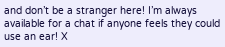and don’t be a stranger here! I’m always available for a chat if anyone feels they could use an ear! X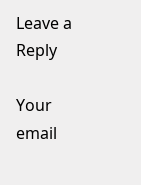Leave a Reply

Your email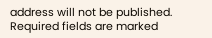address will not be published. Required fields are marked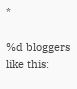*

%d bloggers like this: